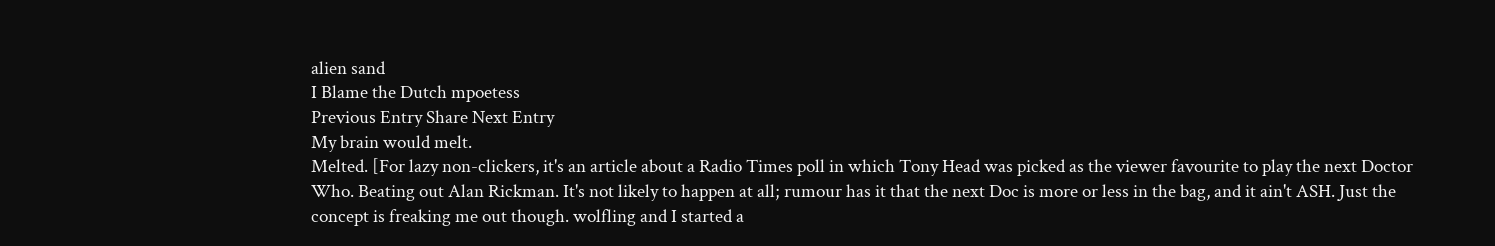alien sand
I Blame the Dutch mpoetess
Previous Entry Share Next Entry
My brain would melt.
Melted. [For lazy non-clickers, it's an article about a Radio Times poll in which Tony Head was picked as the viewer favourite to play the next Doctor Who. Beating out Alan Rickman. It's not likely to happen at all; rumour has it that the next Doc is more or less in the bag, and it ain't ASH. Just the concept is freaking me out though. wolfling and I started a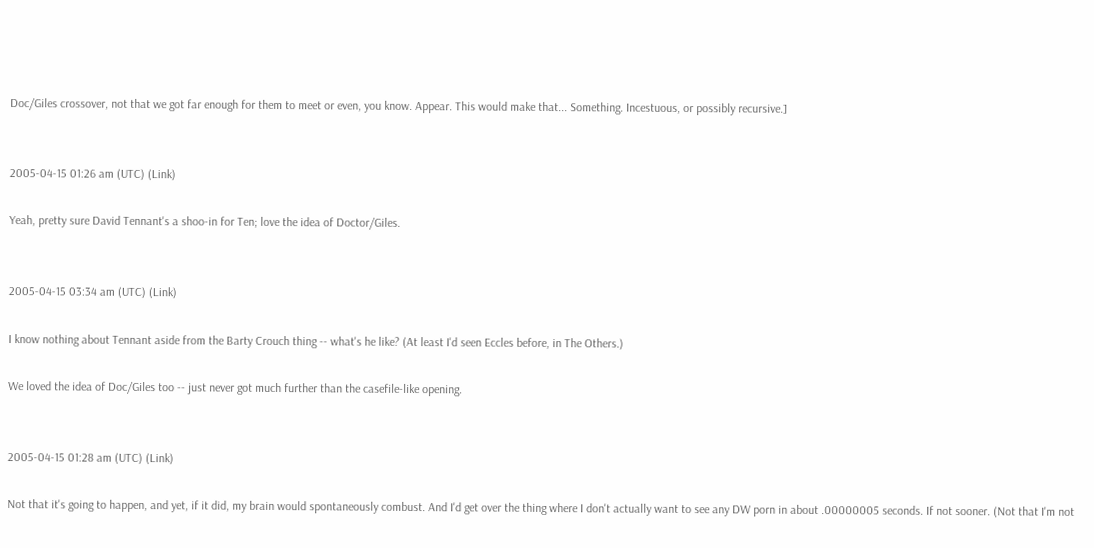Doc/Giles crossover, not that we got far enough for them to meet or even, you know. Appear. This would make that... Something. Incestuous, or possibly recursive.]


2005-04-15 01:26 am (UTC) (Link)

Yeah, pretty sure David Tennant's a shoo-in for Ten; love the idea of Doctor/Giles.


2005-04-15 03:34 am (UTC) (Link)

I know nothing about Tennant aside from the Barty Crouch thing -- what's he like? (At least I'd seen Eccles before, in The Others.)

We loved the idea of Doc/Giles too -- just never got much further than the casefile-like opening.


2005-04-15 01:28 am (UTC) (Link)

Not that it's going to happen, and yet, if it did, my brain would spontaneously combust. And I'd get over the thing where I don't actually want to see any DW porn in about .00000005 seconds. If not sooner. (Not that I'm not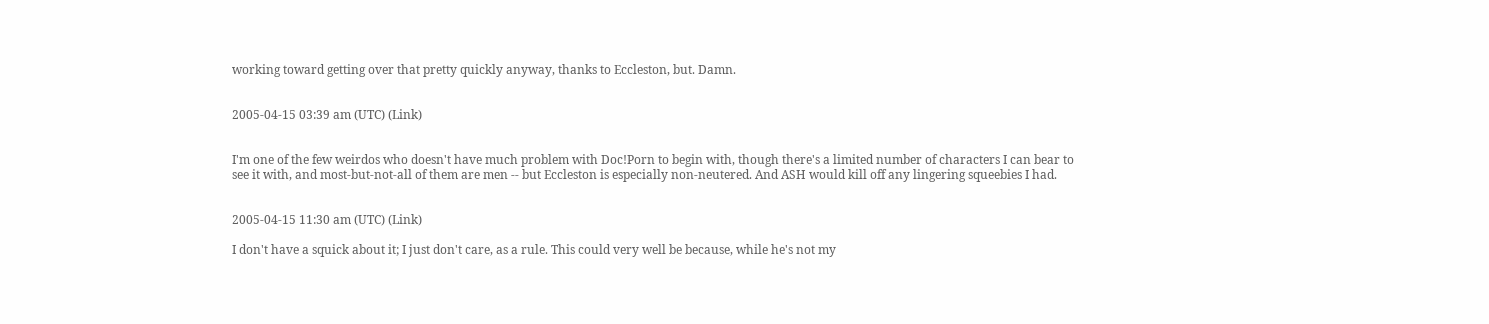working toward getting over that pretty quickly anyway, thanks to Eccleston, but. Damn.


2005-04-15 03:39 am (UTC) (Link)


I'm one of the few weirdos who doesn't have much problem with Doc!Porn to begin with, though there's a limited number of characters I can bear to see it with, and most-but-not-all of them are men -- but Eccleston is especially non-neutered. And ASH would kill off any lingering squeebies I had.


2005-04-15 11:30 am (UTC) (Link)

I don't have a squick about it; I just don't care, as a rule. This could very well be because, while he's not my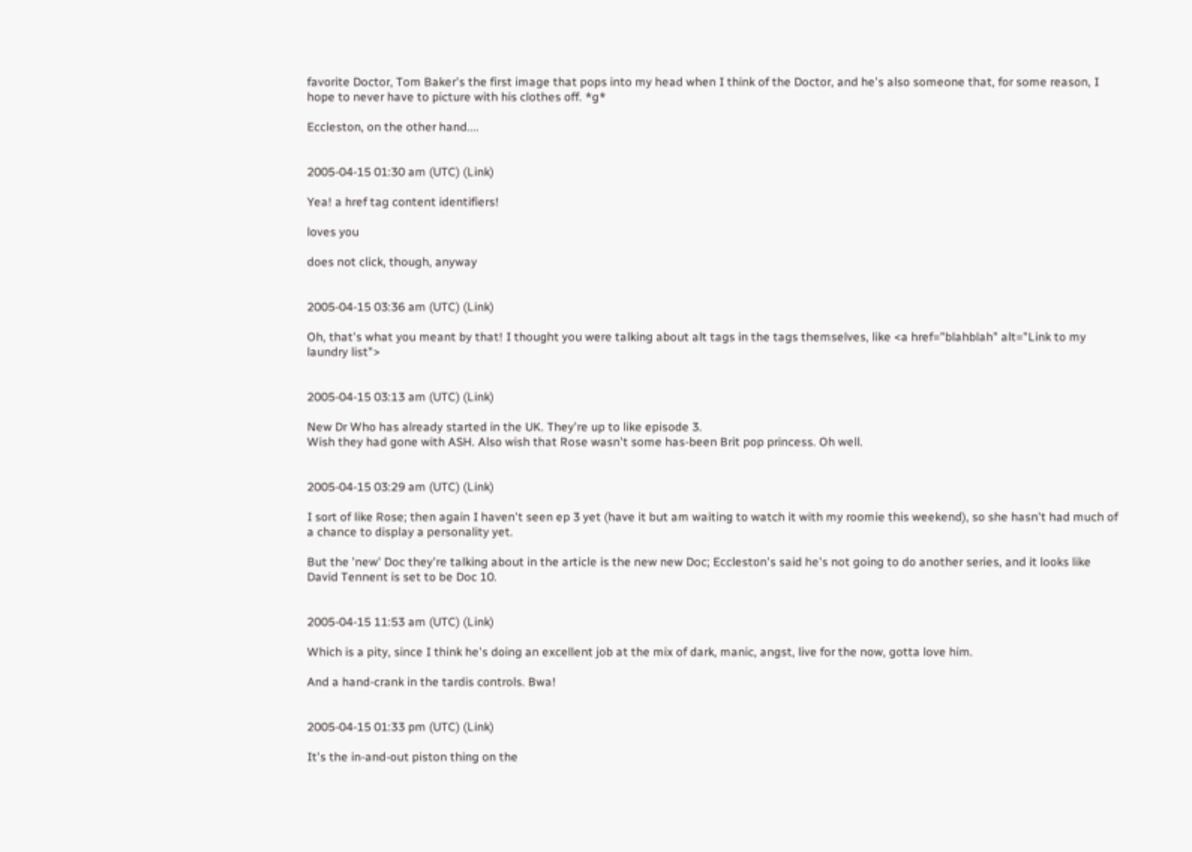favorite Doctor, Tom Baker's the first image that pops into my head when I think of the Doctor, and he's also someone that, for some reason, I hope to never have to picture with his clothes off. *g*

Eccleston, on the other hand....


2005-04-15 01:30 am (UTC) (Link)

Yea! a href tag content identifiers!

loves you

does not click, though, anyway


2005-04-15 03:36 am (UTC) (Link)

Oh, that's what you meant by that! I thought you were talking about alt tags in the tags themselves, like <a href="blahblah" alt="Link to my laundry list">


2005-04-15 03:13 am (UTC) (Link)

New Dr Who has already started in the UK. They're up to like episode 3.
Wish they had gone with ASH. Also wish that Rose wasn't some has-been Brit pop princess. Oh well.


2005-04-15 03:29 am (UTC) (Link)

I sort of like Rose; then again I haven't seen ep 3 yet (have it but am waiting to watch it with my roomie this weekend), so she hasn't had much of a chance to display a personality yet.

But the 'new' Doc they're talking about in the article is the new new Doc; Eccleston's said he's not going to do another series, and it looks like David Tennent is set to be Doc 10.


2005-04-15 11:53 am (UTC) (Link)

Which is a pity, since I think he's doing an excellent job at the mix of dark, manic, angst, live for the now, gotta love him.

And a hand-crank in the tardis controls. Bwa!


2005-04-15 01:33 pm (UTC) (Link)

It's the in-and-out piston thing on the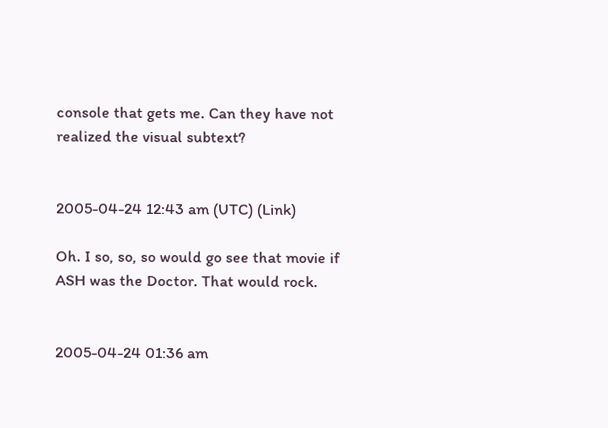console that gets me. Can they have not realized the visual subtext?


2005-04-24 12:43 am (UTC) (Link)

Oh. I so, so, so would go see that movie if ASH was the Doctor. That would rock.


2005-04-24 01:36 am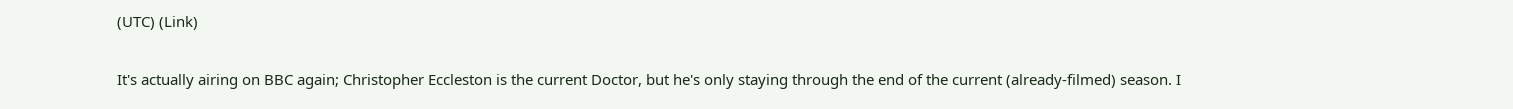(UTC) (Link)

It's actually airing on BBC again; Christopher Eccleston is the current Doctor, but he's only staying through the end of the current (already-filmed) season. I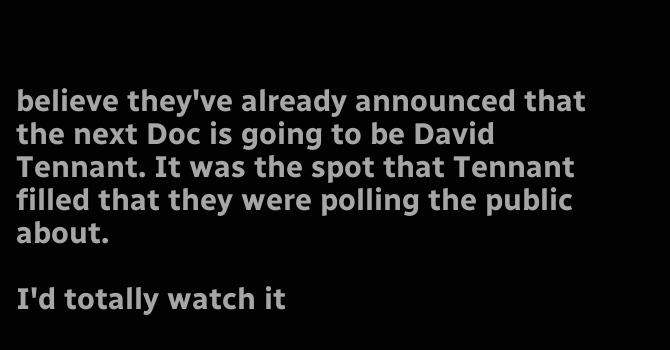believe they've already announced that the next Doc is going to be David Tennant. It was the spot that Tennant filled that they were polling the public about.

I'd totally watch it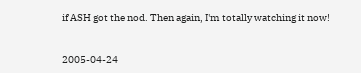if ASH got the nod. Then again, I'm totally watching it now!


2005-04-24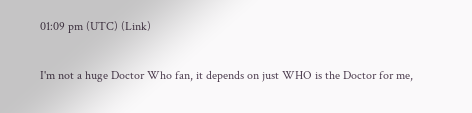01:09 pm (UTC) (Link)

I'm not a huge Doctor Who fan, it depends on just WHO is the Doctor for me,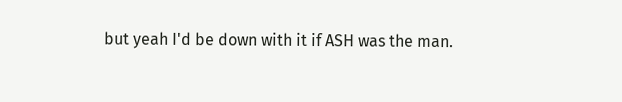but yeah I'd be down with it if ASH was the man.